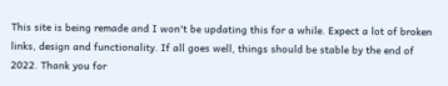This site is being remade and I won't be updating this for a while. Expect a lot of broken links, design and functionality. If all goes well, things should be stable by the end of 2022. Thank you for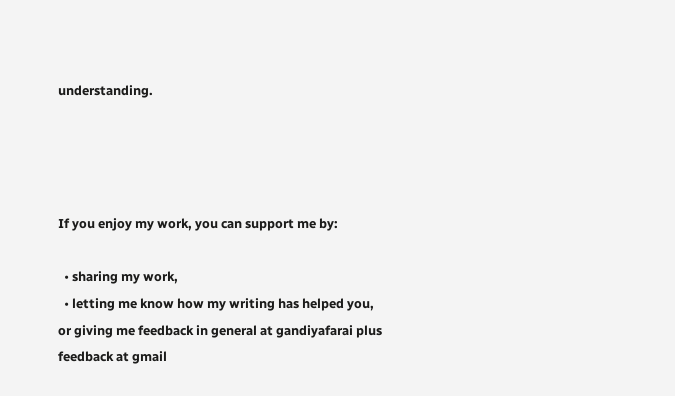understanding.




If you enjoy my work, you can support me by:

  • sharing my work,
  • letting me know how my writing has helped you, or giving me feedback in general at gandiyafarai plus feedback at gmail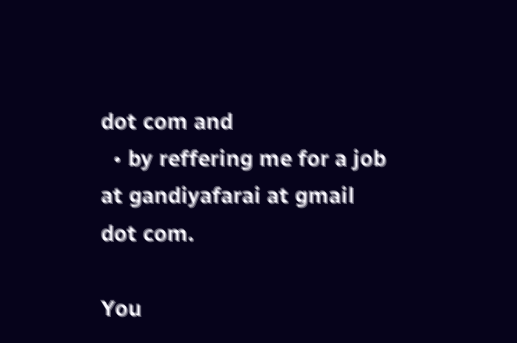dot com and
  • by reffering me for a job at gandiyafarai at gmail dot com.

You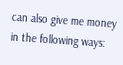can also give me money in the following ways: